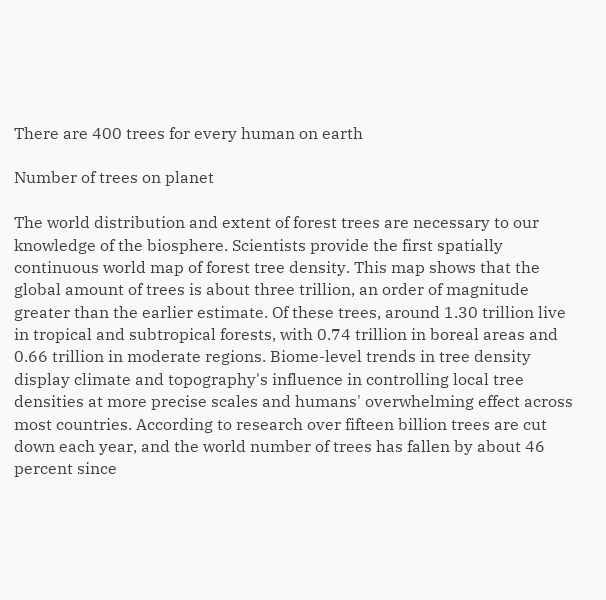There are 400 trees for every human on earth

Number of trees on planet

The world distribution and extent of forest trees are necessary to our knowledge of the biosphere. Scientists provide the first spatially continuous world map of forest tree density. This map shows that the global amount of trees is about three trillion, an order of magnitude greater than the earlier estimate. Of these trees, around 1.30 trillion live in tropical and subtropical forests, with 0.74 trillion in boreal areas and 0.66 trillion in moderate regions. Biome-level trends in tree density display climate and topography's influence in controlling local tree densities at more precise scales and humans' overwhelming effect across most countries. According to research over fifteen billion trees are cut down each year, and the world number of trees has fallen by about 46 percent since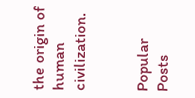the origin of human civilization.


Popular Posts